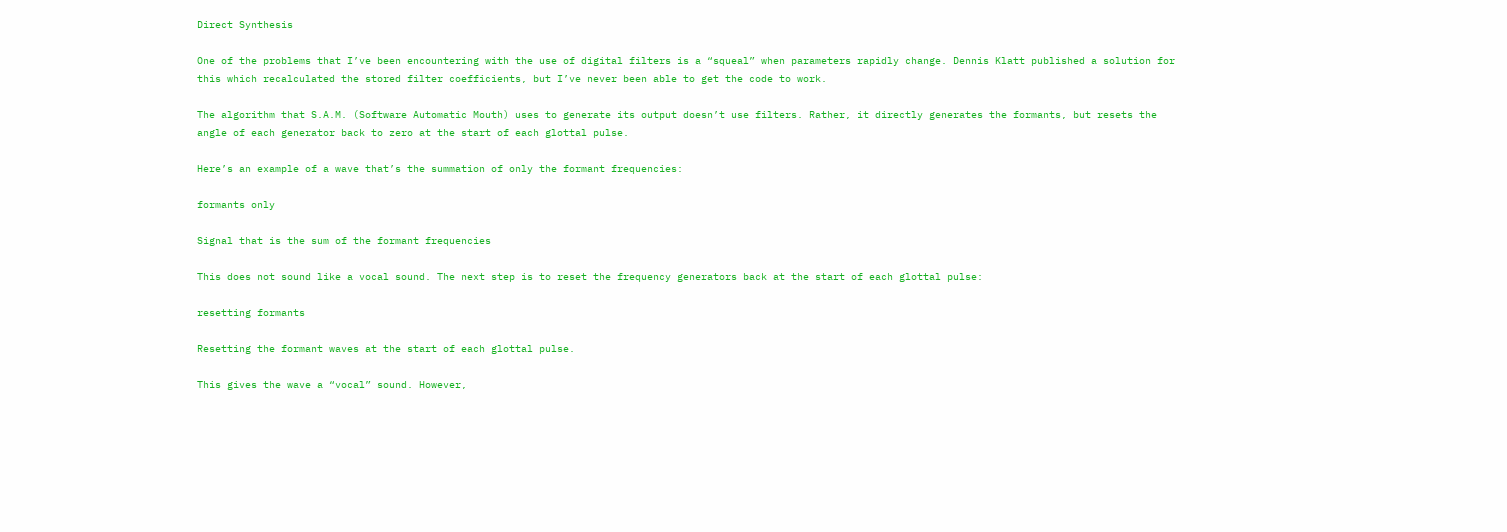Direct Synthesis

One of the problems that I’ve been encountering with the use of digital filters is a “squeal” when parameters rapidly change. Dennis Klatt published a solution for this which recalculated the stored filter coefficients, but I’ve never been able to get the code to work.

The algorithm that S.A.M. (Software Automatic Mouth) uses to generate its output doesn’t use filters. Rather, it directly generates the formants, but resets the angle of each generator back to zero at the start of each glottal pulse.

Here’s an example of a wave that’s the summation of only the formant frequencies:

formants only

Signal that is the sum of the formant frequencies

This does not sound like a vocal sound. The next step is to reset the frequency generators back at the start of each glottal pulse:

resetting formants

Resetting the formant waves at the start of each glottal pulse.

This gives the wave a “vocal” sound. However,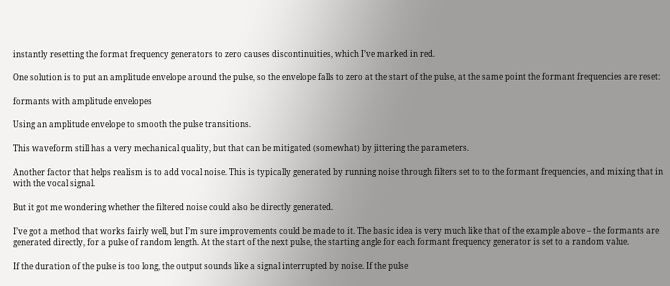instantly resetting the format frequency generators to zero causes discontinuities, which I’ve marked in red.

One solution is to put an amplitude envelope around the pulse, so the envelope falls to zero at the start of the pulse, at the same point the formant frequencies are reset:

formants with amplitude envelopes

Using an amplitude envelope to smooth the pulse transitions.

This waveform still has a very mechanical quality, but that can be mitigated (somewhat) by jittering the parameters.

Another factor that helps realism is to add vocal noise. This is typically generated by running noise through filters set to to the formant frequencies, and mixing that in with the vocal signal.

But it got me wondering whether the filtered noise could also be directly generated.

I’ve got a method that works fairly well, but I’m sure improvements could be made to it. The basic idea is very much like that of the example above – the formants are generated directly, for a pulse of random length. At the start of the next pulse, the starting angle for each formant frequency generator is set to a random value.

If the duration of the pulse is too long, the output sounds like a signal interrupted by noise. If the pulse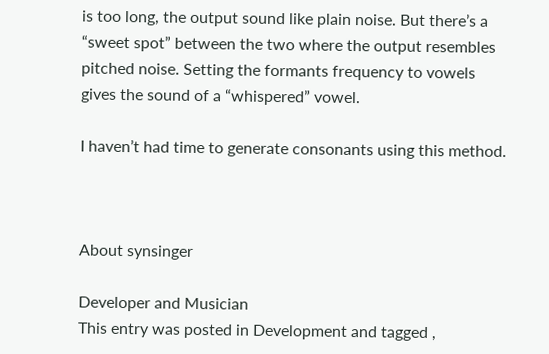is too long, the output sound like plain noise. But there’s a “sweet spot” between the two where the output resembles pitched noise. Setting the formants frequency to vowels gives the sound of a “whispered” vowel.

I haven’t had time to generate consonants using this method.



About synsinger

Developer and Musician
This entry was posted in Development and tagged ,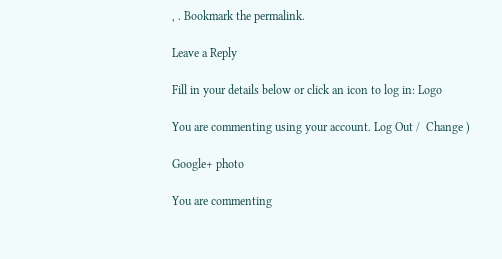, . Bookmark the permalink.

Leave a Reply

Fill in your details below or click an icon to log in: Logo

You are commenting using your account. Log Out /  Change )

Google+ photo

You are commenting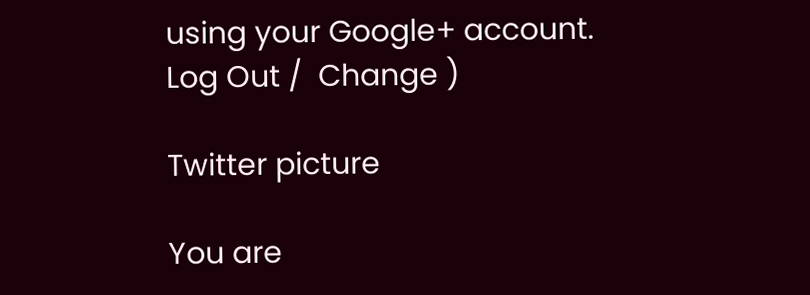using your Google+ account. Log Out /  Change )

Twitter picture

You are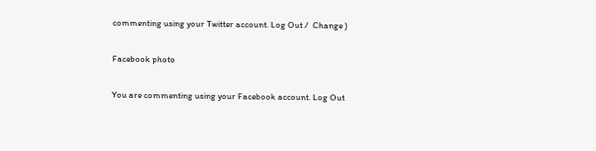commenting using your Twitter account. Log Out /  Change )

Facebook photo

You are commenting using your Facebook account. Log Out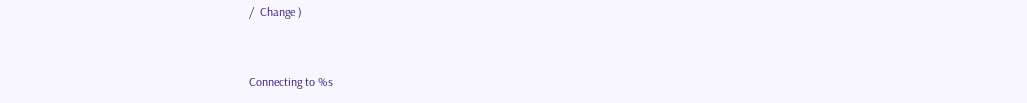/  Change )


Connecting to %s